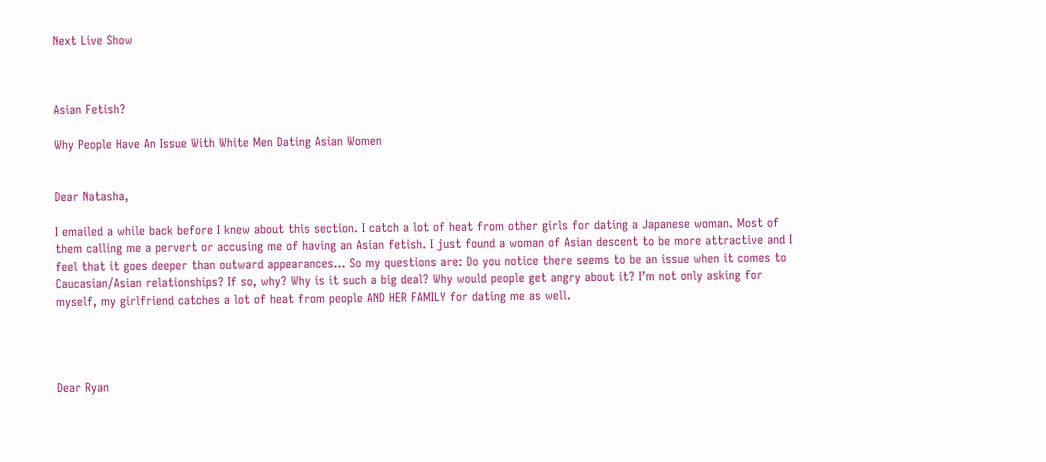Next Live Show



Asian Fetish?

Why People Have An Issue With White Men Dating Asian Women


Dear Natasha,

I emailed a while back before I knew about this section. I catch a lot of heat from other girls for dating a Japanese woman. Most of them calling me a pervert or accusing me of having an Asian fetish. I just found a woman of Asian descent to be more attractive and I feel that it goes deeper than outward appearances… So my questions are: Do you notice there seems to be an issue when it comes to Caucasian/Asian relationships? If so, why? Why is it such a big deal? Why would people get angry about it? I’m not only asking for myself, my girlfriend catches a lot of heat from people AND HER FAMILY for dating me as well.




Dear Ryan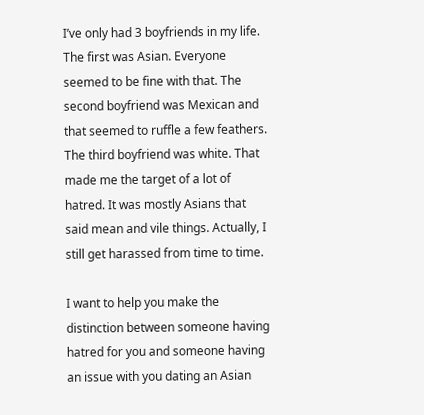I’ve only had 3 boyfriends in my life. The first was Asian. Everyone seemed to be fine with that. The second boyfriend was Mexican and that seemed to ruffle a few feathers. The third boyfriend was white. That made me the target of a lot of hatred. It was mostly Asians that said mean and vile things. Actually, I still get harassed from time to time.

I want to help you make the distinction between someone having hatred for you and someone having an issue with you dating an Asian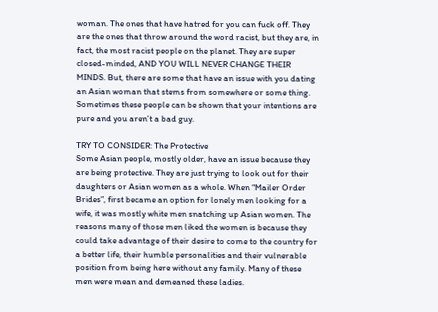woman. The ones that have hatred for you can fuck off. They are the ones that throw around the word racist, but they are, in fact, the most racist people on the planet. They are super closed-minded, AND YOU WILL NEVER CHANGE THEIR MINDS. But, there are some that have an issue with you dating an Asian woman that stems from somewhere or some thing. Sometimes these people can be shown that your intentions are pure and you aren’t a bad guy.

TRY TO CONSIDER: The Protective
Some Asian people, mostly older, have an issue because they are being protective. They are just trying to look out for their daughters or Asian women as a whole. When “Mailer Order Brides”, first became an option for lonely men looking for a wife, it was mostly white men snatching up Asian women. The reasons many of those men liked the women is because they could take advantage of their desire to come to the country for a better life, their humble personalities and their vulnerable position from being here without any family. Many of these men were mean and demeaned these ladies.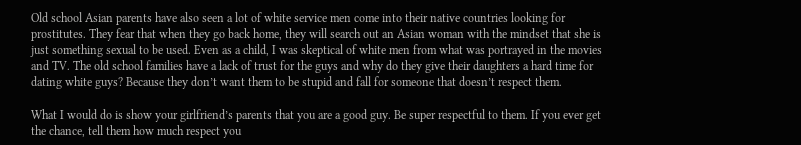Old school Asian parents have also seen a lot of white service men come into their native countries looking for prostitutes. They fear that when they go back home, they will search out an Asian woman with the mindset that she is just something sexual to be used. Even as a child, I was skeptical of white men from what was portrayed in the movies and TV. The old school families have a lack of trust for the guys and why do they give their daughters a hard time for dating white guys? Because they don’t want them to be stupid and fall for someone that doesn’t respect them.

What I would do is show your girlfriend’s parents that you are a good guy. Be super respectful to them. If you ever get the chance, tell them how much respect you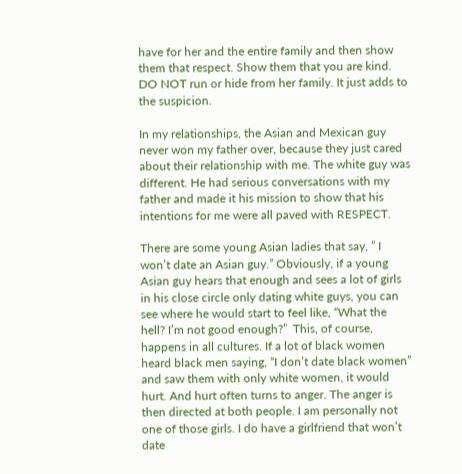have for her and the entire family and then show them that respect. Show them that you are kind. DO NOT run or hide from her family. It just adds to the suspicion.

In my relationships, the Asian and Mexican guy never won my father over, because they just cared about their relationship with me. The white guy was different. He had serious conversations with my father and made it his mission to show that his intentions for me were all paved with RESPECT.

There are some young Asian ladies that say, ” I won’t date an Asian guy.” Obviously, if a young Asian guy hears that enough and sees a lot of girls in his close circle only dating white guys, you can see where he would start to feel like, “What the hell? I’m not good enough?”  This, of course, happens in all cultures. If a lot of black women heard black men saying, “I don’t date black women” and saw them with only white women, it would hurt. And hurt often turns to anger. The anger is then directed at both people. I am personally not one of those girls. I do have a girlfriend that won’t date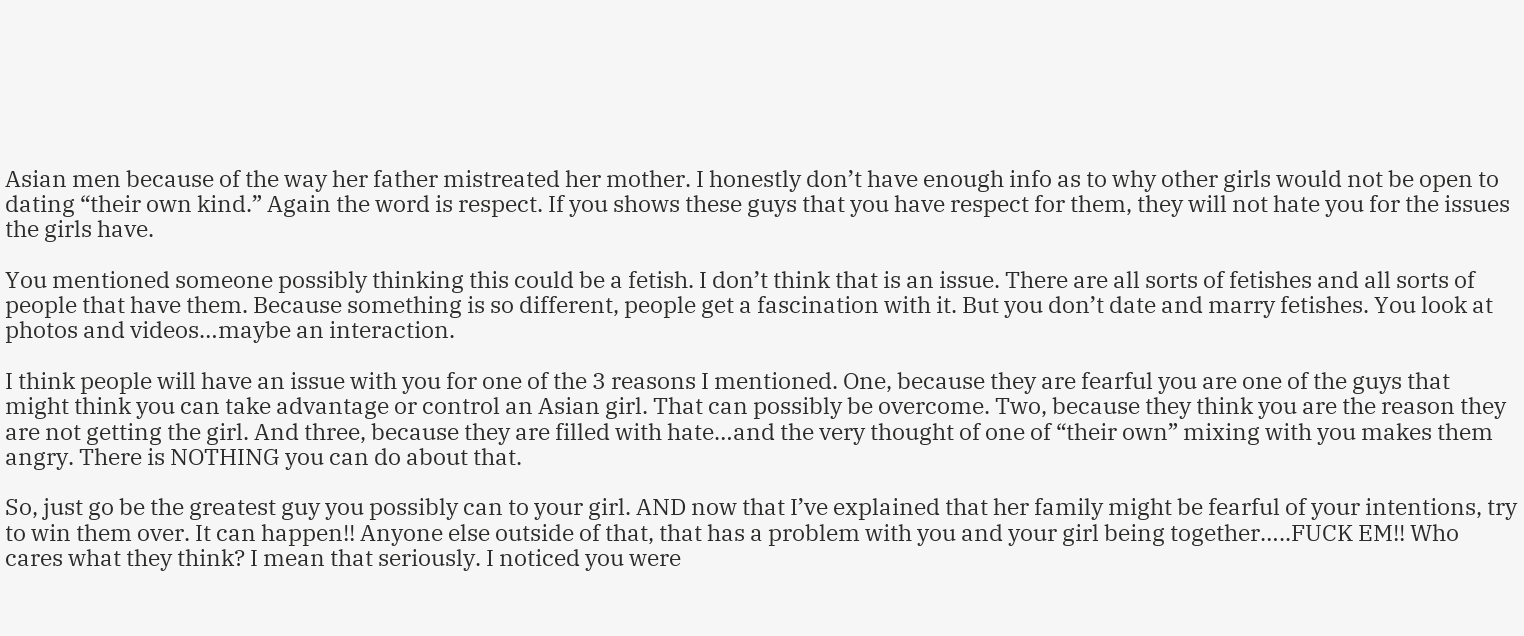Asian men because of the way her father mistreated her mother. I honestly don’t have enough info as to why other girls would not be open to dating “their own kind.” Again the word is respect. If you shows these guys that you have respect for them, they will not hate you for the issues the girls have.

You mentioned someone possibly thinking this could be a fetish. I don’t think that is an issue. There are all sorts of fetishes and all sorts of people that have them. Because something is so different, people get a fascination with it. But you don’t date and marry fetishes. You look at photos and videos…maybe an interaction.

I think people will have an issue with you for one of the 3 reasons I mentioned. One, because they are fearful you are one of the guys that might think you can take advantage or control an Asian girl. That can possibly be overcome. Two, because they think you are the reason they are not getting the girl. And three, because they are filled with hate…and the very thought of one of “their own” mixing with you makes them angry. There is NOTHING you can do about that.

So, just go be the greatest guy you possibly can to your girl. AND now that I’ve explained that her family might be fearful of your intentions, try to win them over. It can happen!! Anyone else outside of that, that has a problem with you and your girl being together…..FUCK EM!! Who cares what they think? I mean that seriously. I noticed you were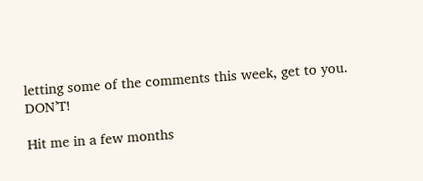letting some of the comments this week, get to you. DON’T!

Hit me in a few months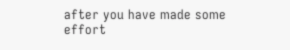after you have made some effort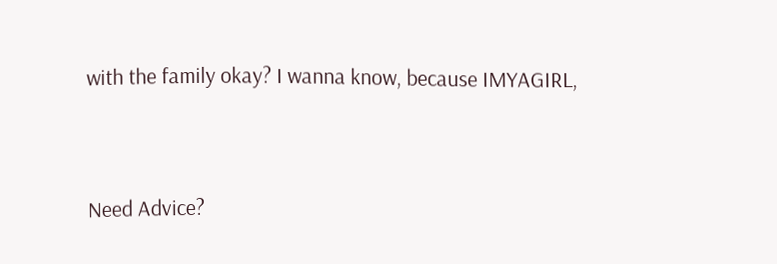with the family okay? I wanna know, because IMYAGIRL,



Need Advice?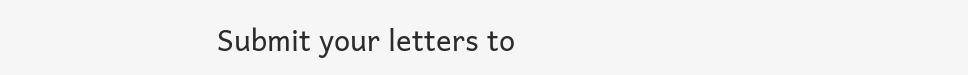Submit your letters to